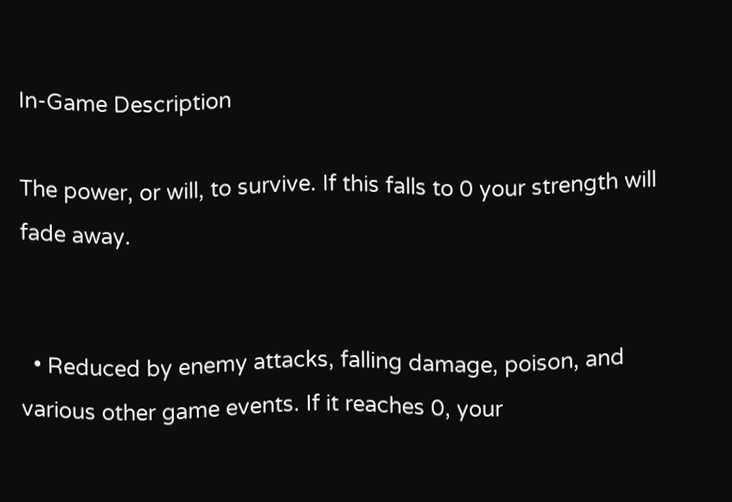In-Game Description

The power, or will, to survive. If this falls to 0 your strength will fade away.


  • Reduced by enemy attacks, falling damage, poison, and various other game events. If it reaches 0, your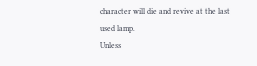character will die and revive at the last used lamp.
Unless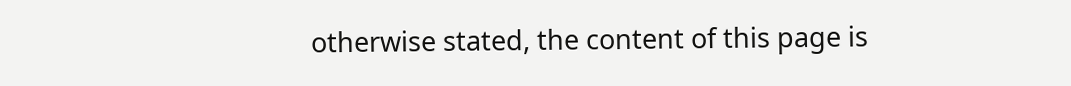otherwise stated, the content of this page is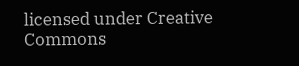licensed under Creative Commons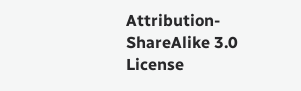Attribution-ShareAlike 3.0 License